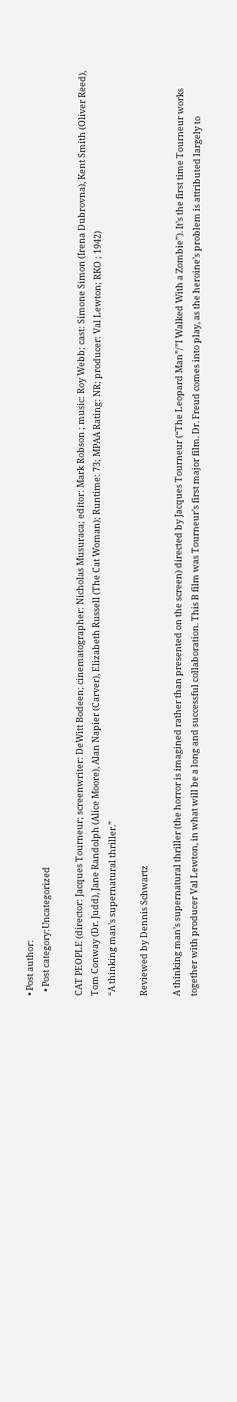• Post author:
  • Post category:Uncategorized

CAT PEOPLE (director: Jacques Tourneur; screenwriter: DeWitt Bodeen; cinematographer: Nicholas Musuraca; editor: Mark Robson ; music: Roy Webb; cast: Simone Simon (Irena Dubrovna), Kent Smith (Oliver Reed), Tom Conway (Dr. Judd), Jane Randolph (Alice Moore), Alan Napier (Carver), Elizabeth Russell (The Cat Woman); Runtime: 73; MPAA Rating: NR; producer: Val Lewton; RKO ; 1942)
“A thinking man’s supernatural thriller.”

Reviewed by Dennis Schwartz

A thinking man’s supernatural thriller (the horror is imagined rather than presented on the screen) directed by Jacques Tourneur (“The Leopard Man”/”I Walked With a Zombie”). It’s the first time Tourneur works together with producer Val Lewton, in what will be a long and successful collaboration. This B film was Tourneur’s first major film. Dr. Freud comes into play, as the heroine’s problem is attributed largely to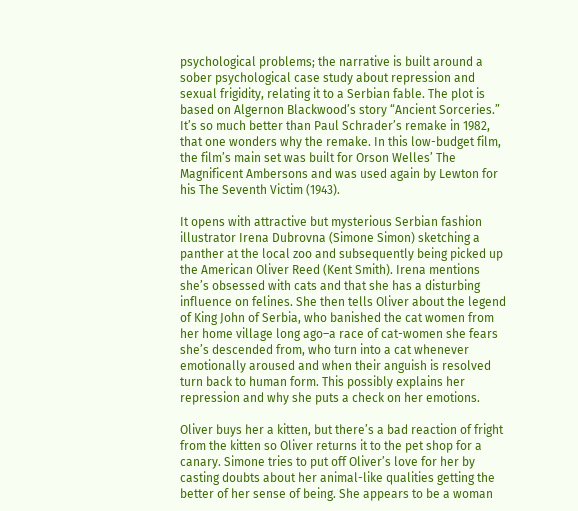psychological problems; the narrative is built around a sober psychological case study about repression and sexual frigidity, relating it to a Serbian fable. The plot is based on Algernon Blackwood’s story “Ancient Sorceries.” It’s so much better than Paul Schrader’s remake in 1982, that one wonders why the remake. In this low-budget film, the film’s main set was built for Orson Welles’ The Magnificent Ambersons and was used again by Lewton for his The Seventh Victim (1943).

It opens with attractive but mysterious Serbian fashion illustrator Irena Dubrovna (Simone Simon) sketching a panther at the local zoo and subsequently being picked up the American Oliver Reed (Kent Smith). Irena mentions she’s obsessed with cats and that she has a disturbing influence on felines. She then tells Oliver about the legend of King John of Serbia, who banished the cat women from her home village long ago–a race of cat-women she fears she’s descended from, who turn into a cat whenever emotionally aroused and when their anguish is resolved turn back to human form. This possibly explains her repression and why she puts a check on her emotions.

Oliver buys her a kitten, but there’s a bad reaction of fright from the kitten so Oliver returns it to the pet shop for a canary. Simone tries to put off Oliver’s love for her by casting doubts about her animal-like qualities getting the better of her sense of being. She appears to be a woman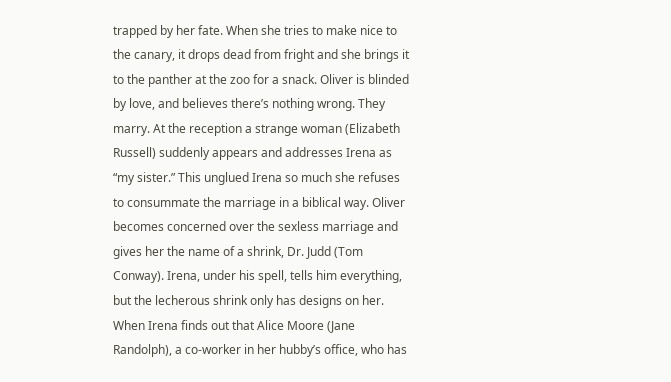trapped by her fate. When she tries to make nice to the canary, it drops dead from fright and she brings it to the panther at the zoo for a snack. Oliver is blinded by love, and believes there’s nothing wrong. They marry. At the reception a strange woman (Elizabeth Russell) suddenly appears and addresses Irena as “my sister.” This unglued Irena so much she refuses to consummate the marriage in a biblical way. Oliver becomes concerned over the sexless marriage and gives her the name of a shrink, Dr. Judd (Tom Conway). Irena, under his spell, tells him everything, but the lecherous shrink only has designs on her. When Irena finds out that Alice Moore (Jane Randolph), a co-worker in her hubby’s office, who has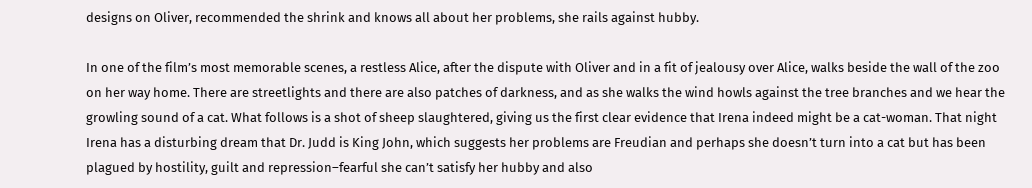designs on Oliver, recommended the shrink and knows all about her problems, she rails against hubby.

In one of the film’s most memorable scenes, a restless Alice, after the dispute with Oliver and in a fit of jealousy over Alice, walks beside the wall of the zoo on her way home. There are streetlights and there are also patches of darkness, and as she walks the wind howls against the tree branches and we hear the growling sound of a cat. What follows is a shot of sheep slaughtered, giving us the first clear evidence that Irena indeed might be a cat-woman. That night Irena has a disturbing dream that Dr. Judd is King John, which suggests her problems are Freudian and perhaps she doesn’t turn into a cat but has been plagued by hostility, guilt and repression–fearful she can’t satisfy her hubby and also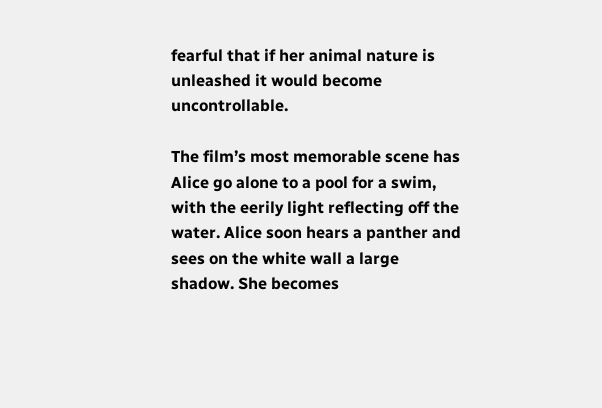fearful that if her animal nature is unleashed it would become uncontrollable.

The film’s most memorable scene has Alice go alone to a pool for a swim, with the eerily light reflecting off the water. Alice soon hears a panther and sees on the white wall a large shadow. She becomes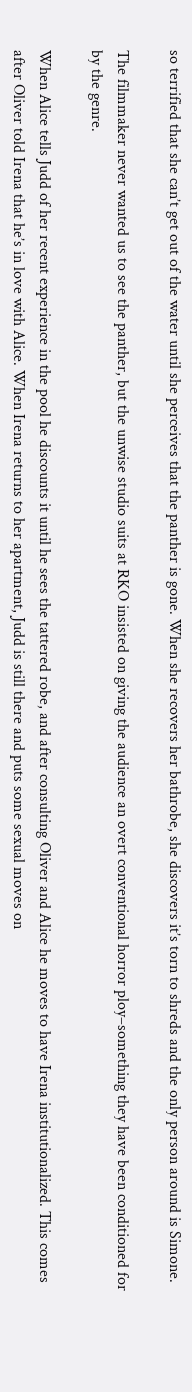so terrified that she can’t get out of the water until she perceives that the panther is gone. When she recovers her bathrobe, she discovers it’s torn to shreds and the only person around is Simone.

The filmmaker never wanted us to see the panther, but the unwise studio suits at RKO insisted on giving the audience an overt conventional horror ploy–something they have been conditioned for by the genre.

When Alice tells Judd of her recent experience in the pool he discounts it until he sees the tattered robe, and after consulting Oliver and Alice he moves to have Irena institutionalized. This comes after Oliver told Irena that he’s in love with Alice. When Irena returns to her apartment, Judd is still there and puts some sexual moves on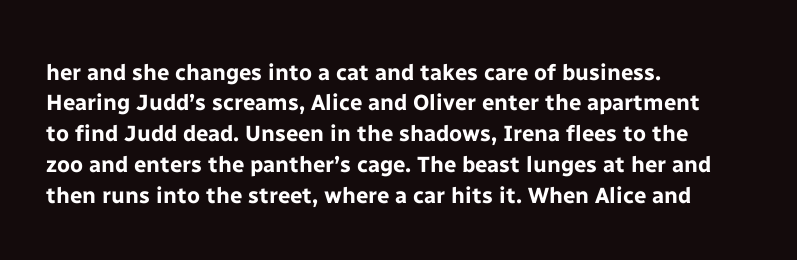her and she changes into a cat and takes care of business. Hearing Judd’s screams, Alice and Oliver enter the apartment to find Judd dead. Unseen in the shadows, Irena flees to the zoo and enters the panther’s cage. The beast lunges at her and then runs into the street, where a car hits it. When Alice and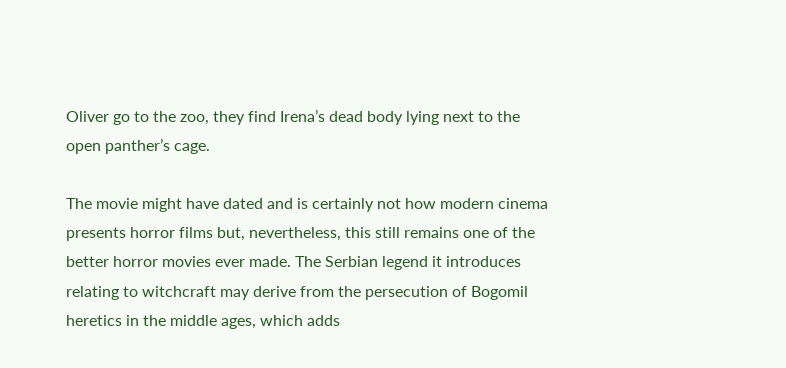Oliver go to the zoo, they find Irena’s dead body lying next to the open panther’s cage.

The movie might have dated and is certainly not how modern cinema presents horror films but, nevertheless, this still remains one of the better horror movies ever made. The Serbian legend it introduces relating to witchcraft may derive from the persecution of Bogomil heretics in the middle ages, which adds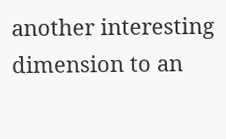another interesting dimension to an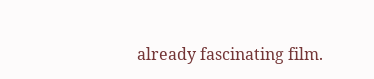already fascinating film.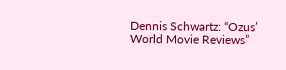Dennis Schwartz: “Ozus’ World Movie Reviews”